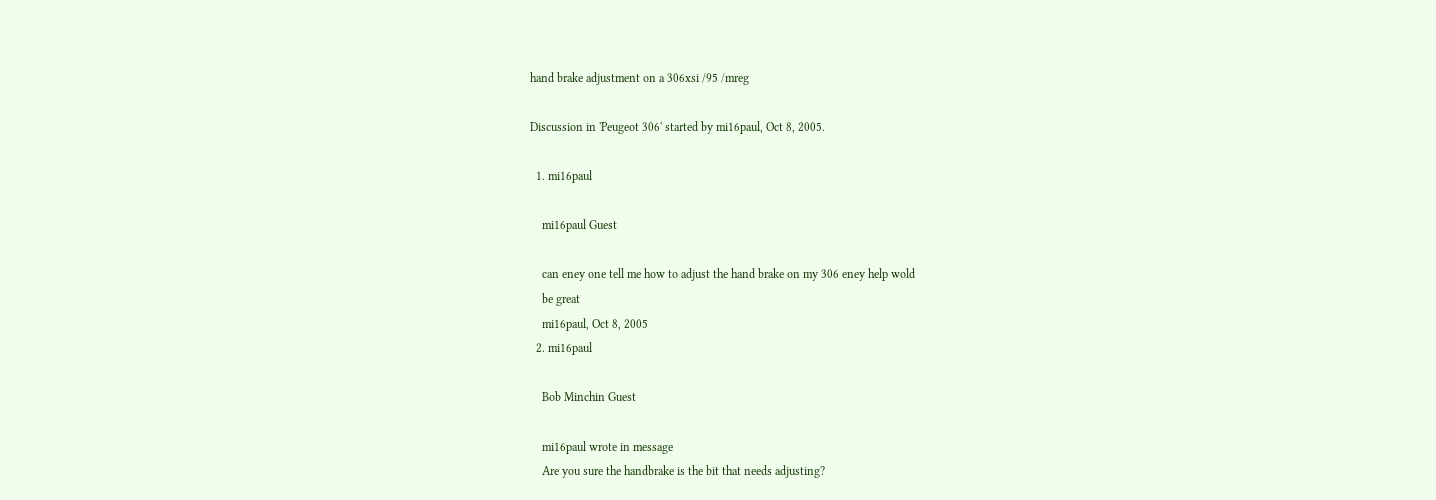hand brake adjustment on a 306xsi /95 /mreg

Discussion in 'Peugeot 306' started by mi16paul, Oct 8, 2005.

  1. mi16paul

    mi16paul Guest

    can eney one tell me how to adjust the hand brake on my 306 eney help wold
    be great
    mi16paul, Oct 8, 2005
  2. mi16paul

    Bob Minchin Guest

    mi16paul wrote in message
    Are you sure the handbrake is the bit that needs adjusting?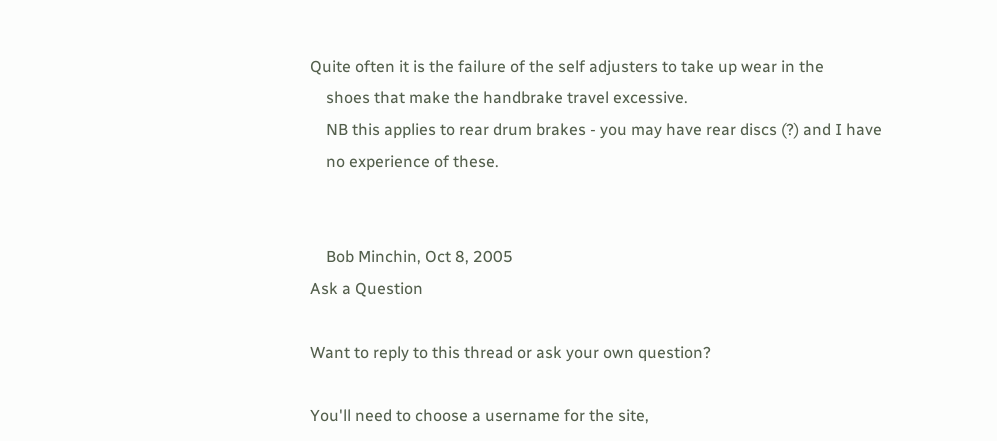Quite often it is the failure of the self adjusters to take up wear in the
    shoes that make the handbrake travel excessive.
    NB this applies to rear drum brakes - you may have rear discs (?) and I have
    no experience of these.


    Bob Minchin, Oct 8, 2005
Ask a Question

Want to reply to this thread or ask your own question?

You'll need to choose a username for the site,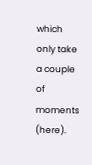which only take a couple of moments (here).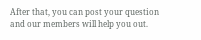After that, you can post your question and our members will help you out.